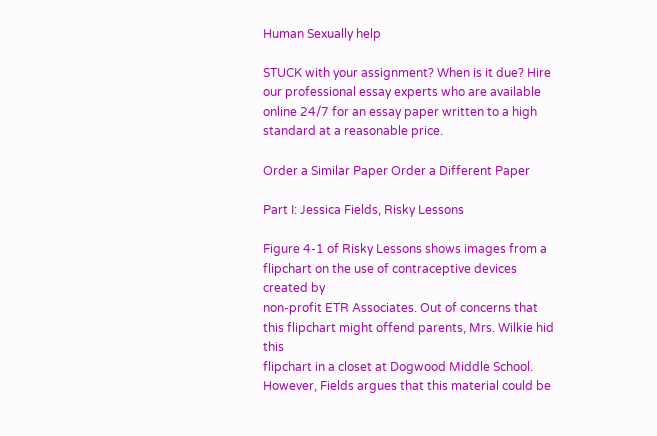Human Sexually help

STUCK with your assignment? When is it due? Hire our professional essay experts who are available online 24/7 for an essay paper written to a high standard at a reasonable price.

Order a Similar Paper Order a Different Paper

Part I: Jessica Fields, Risky Lessons

Figure 4-1 of Risky Lessons shows images from a flipchart on the use of contraceptive devices created by
non-profit ETR Associates. Out of concerns that this flipchart might offend parents, Mrs. Wilkie hid this
flipchart in a closet at Dogwood Middle School. However, Fields argues that this material could be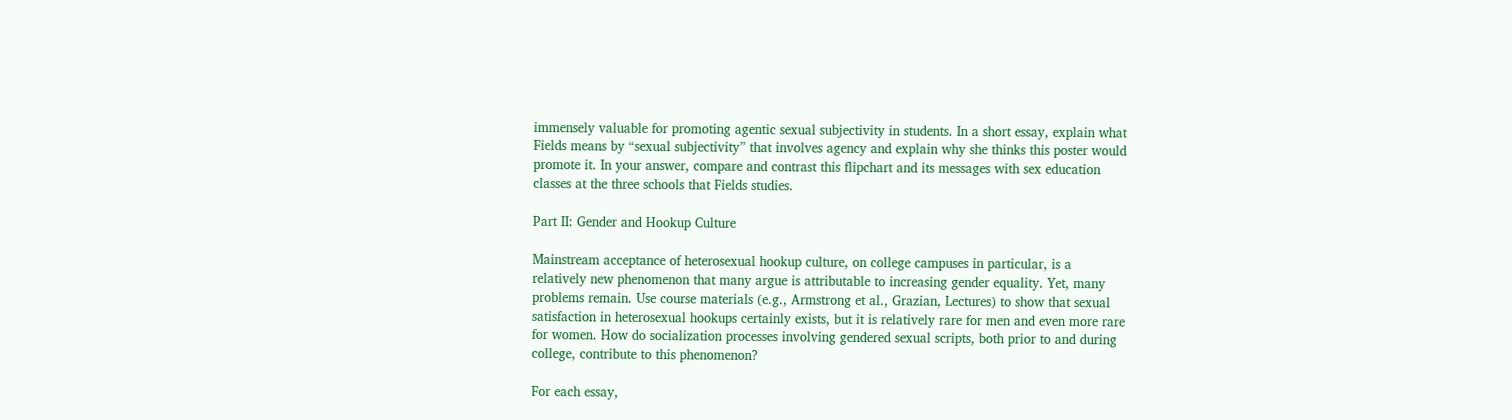immensely valuable for promoting agentic sexual subjectivity in students. In a short essay, explain what
Fields means by “sexual subjectivity” that involves agency and explain why she thinks this poster would
promote it. In your answer, compare and contrast this flipchart and its messages with sex education
classes at the three schools that Fields studies.

Part II: Gender and Hookup Culture

Mainstream acceptance of heterosexual hookup culture, on college campuses in particular, is a
relatively new phenomenon that many argue is attributable to increasing gender equality. Yet, many
problems remain. Use course materials (e.g., Armstrong et al., Grazian, Lectures) to show that sexual
satisfaction in heterosexual hookups certainly exists, but it is relatively rare for men and even more rare
for women. How do socialization processes involving gendered sexual scripts, both prior to and during
college, contribute to this phenomenon?

For each essay,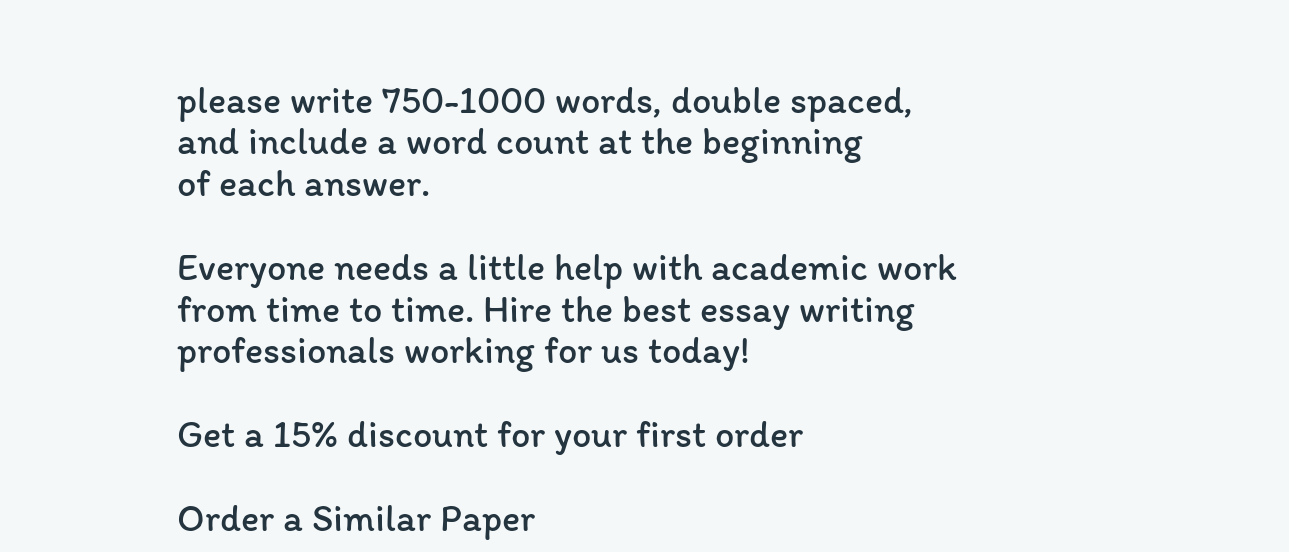please write 750-1000 words, double spaced, and include a word count at the beginning
of each answer.

Everyone needs a little help with academic work from time to time. Hire the best essay writing professionals working for us today!

Get a 15% discount for your first order

Order a Similar Paper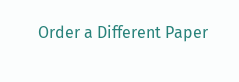Order a Different Paper